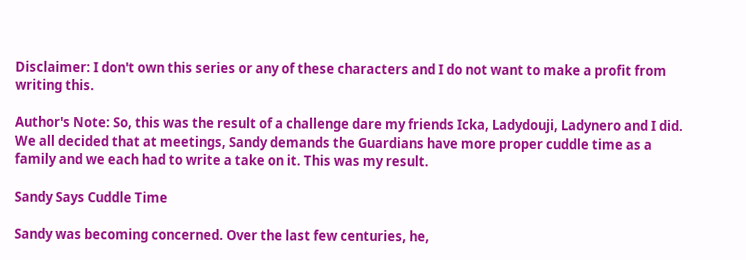Disclaimer: I don't own this series or any of these characters and I do not want to make a profit from writing this.

Author's Note: So, this was the result of a challenge dare my friends Icka, Ladydouji, Ladynero and I did. We all decided that at meetings, Sandy demands the Guardians have more proper cuddle time as a family and we each had to write a take on it. This was my result.

Sandy Says Cuddle Time

Sandy was becoming concerned. Over the last few centuries, he,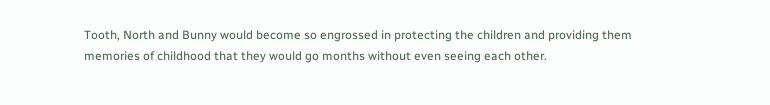Tooth, North and Bunny would become so engrossed in protecting the children and providing them memories of childhood that they would go months without even seeing each other.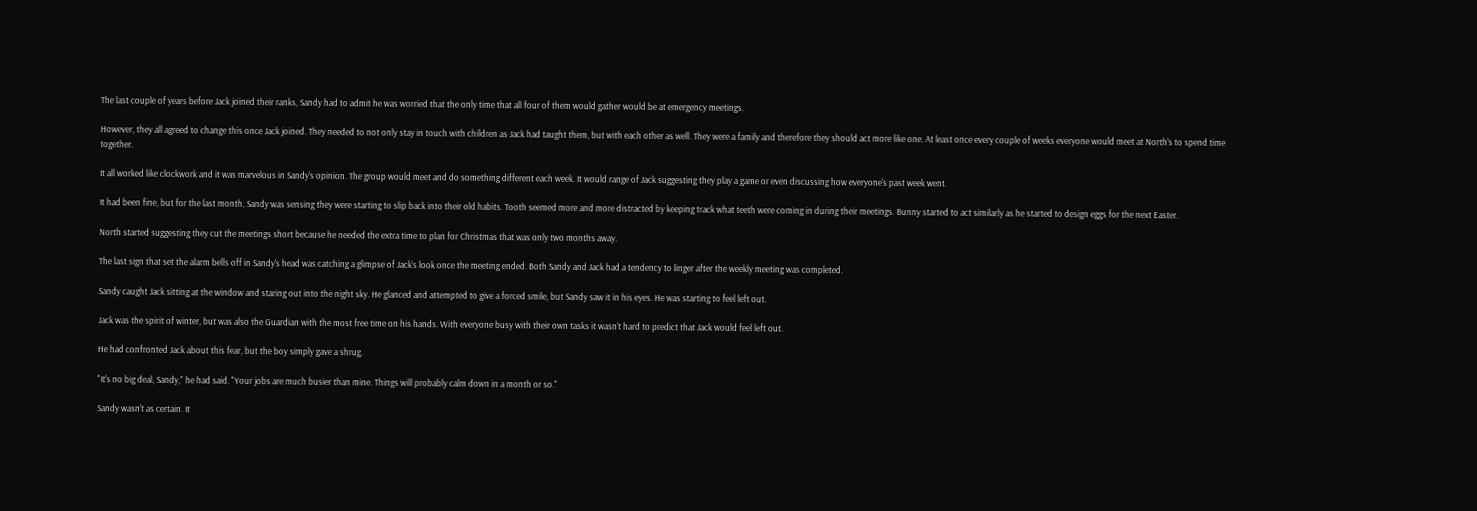The last couple of years before Jack joined their ranks, Sandy had to admit he was worried that the only time that all four of them would gather would be at emergency meetings.

However, they all agreed to change this once Jack joined. They needed to not only stay in touch with children as Jack had taught them, but with each other as well. They were a family and therefore they should act more like one. At least once every couple of weeks everyone would meet at North's to spend time together.

It all worked like clockwork and it was marvelous in Sandy's opinion. The group would meet and do something different each week. It would range of Jack suggesting they play a game or even discussing how everyone's past week went.

It had been fine, but for the last month, Sandy was sensing they were starting to slip back into their old habits. Tooth seemed more and more distracted by keeping track what teeth were coming in during their meetings. Bunny started to act similarly as he started to design eggs for the next Easter.

North started suggesting they cut the meetings short because he needed the extra time to plan for Christmas that was only two months away.

The last sign that set the alarm bells off in Sandy's head was catching a glimpse of Jack's look once the meeting ended. Both Sandy and Jack had a tendency to linger after the weekly meeting was completed.

Sandy caught Jack sitting at the window and staring out into the night sky. He glanced and attempted to give a forced smile, but Sandy saw it in his eyes. He was starting to feel left out.

Jack was the spirit of winter, but was also the Guardian with the most free time on his hands. With everyone busy with their own tasks it wasn't hard to predict that Jack would feel left out.

He had confronted Jack about this fear, but the boy simply gave a shrug.

"It's no big deal, Sandy," he had said. "Your jobs are much busier than mine. Things will probably calm down in a month or so."

Sandy wasn't as certain. It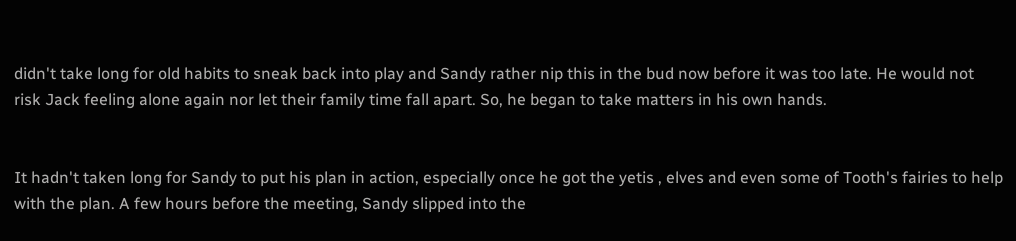didn't take long for old habits to sneak back into play and Sandy rather nip this in the bud now before it was too late. He would not risk Jack feeling alone again nor let their family time fall apart. So, he began to take matters in his own hands.


It hadn't taken long for Sandy to put his plan in action, especially once he got the yetis , elves and even some of Tooth's fairies to help with the plan. A few hours before the meeting, Sandy slipped into the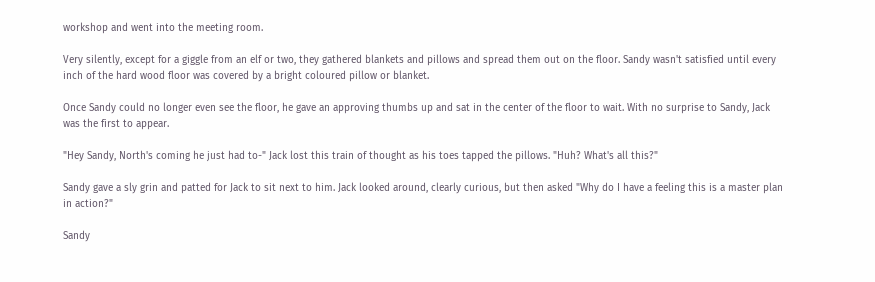workshop and went into the meeting room.

Very silently, except for a giggle from an elf or two, they gathered blankets and pillows and spread them out on the floor. Sandy wasn't satisfied until every inch of the hard wood floor was covered by a bright coloured pillow or blanket.

Once Sandy could no longer even see the floor, he gave an approving thumbs up and sat in the center of the floor to wait. With no surprise to Sandy, Jack was the first to appear.

"Hey Sandy, North's coming he just had to-" Jack lost this train of thought as his toes tapped the pillows. "Huh? What's all this?"

Sandy gave a sly grin and patted for Jack to sit next to him. Jack looked around, clearly curious, but then asked "Why do I have a feeling this is a master plan in action?"

Sandy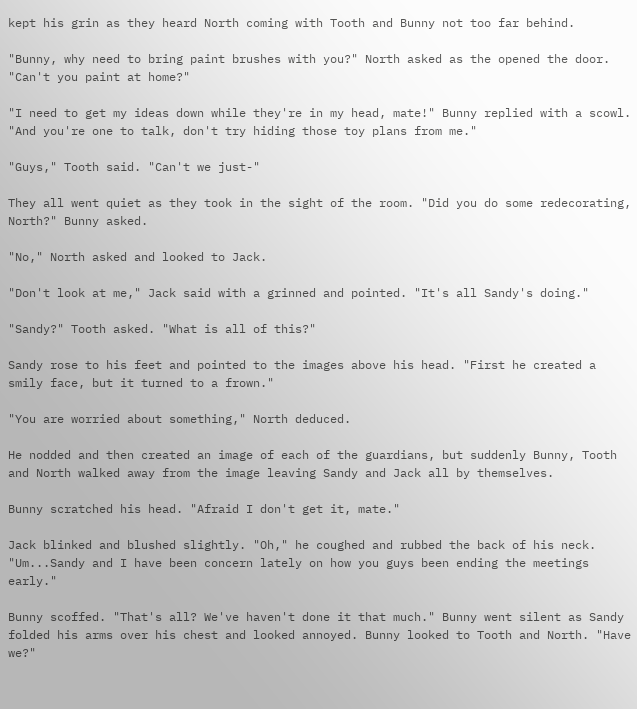kept his grin as they heard North coming with Tooth and Bunny not too far behind.

"Bunny, why need to bring paint brushes with you?" North asked as the opened the door. "Can't you paint at home?"

"I need to get my ideas down while they're in my head, mate!" Bunny replied with a scowl. "And you're one to talk, don't try hiding those toy plans from me."

"Guys," Tooth said. "Can't we just-"

They all went quiet as they took in the sight of the room. "Did you do some redecorating, North?" Bunny asked.

"No," North asked and looked to Jack.

"Don't look at me," Jack said with a grinned and pointed. "It's all Sandy's doing."

"Sandy?" Tooth asked. "What is all of this?"

Sandy rose to his feet and pointed to the images above his head. "First he created a smily face, but it turned to a frown."

"You are worried about something," North deduced.

He nodded and then created an image of each of the guardians, but suddenly Bunny, Tooth and North walked away from the image leaving Sandy and Jack all by themselves.

Bunny scratched his head. "Afraid I don't get it, mate."

Jack blinked and blushed slightly. "Oh," he coughed and rubbed the back of his neck. "Um...Sandy and I have been concern lately on how you guys been ending the meetings early."

Bunny scoffed. "That's all? We've haven't done it that much." Bunny went silent as Sandy folded his arms over his chest and looked annoyed. Bunny looked to Tooth and North. "Have we?"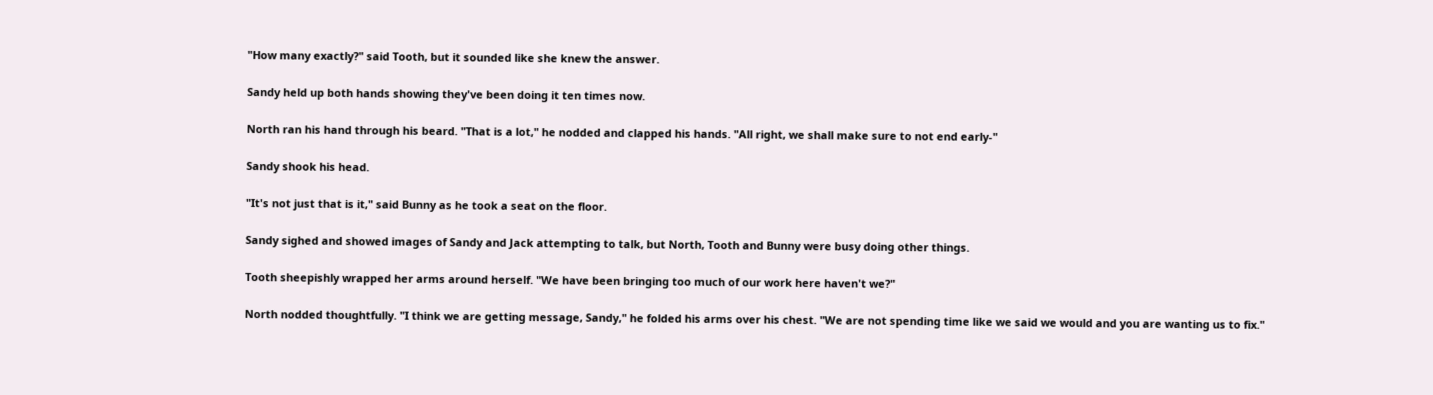"How many exactly?" said Tooth, but it sounded like she knew the answer.

Sandy held up both hands showing they've been doing it ten times now.

North ran his hand through his beard. "That is a lot," he nodded and clapped his hands. "All right, we shall make sure to not end early-"

Sandy shook his head.

"It's not just that is it," said Bunny as he took a seat on the floor.

Sandy sighed and showed images of Sandy and Jack attempting to talk, but North, Tooth and Bunny were busy doing other things.

Tooth sheepishly wrapped her arms around herself. "We have been bringing too much of our work here haven't we?"

North nodded thoughtfully. "I think we are getting message, Sandy," he folded his arms over his chest. "We are not spending time like we said we would and you are wanting us to fix."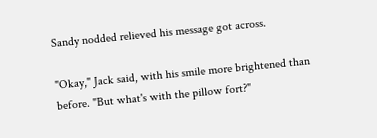Sandy nodded relieved his message got across.

"Okay," Jack said, with his smile more brightened than before. "But what's with the pillow fort?"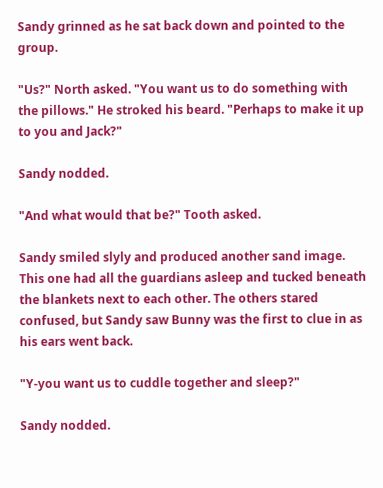Sandy grinned as he sat back down and pointed to the group.

"Us?" North asked. "You want us to do something with the pillows." He stroked his beard. "Perhaps to make it up to you and Jack?"

Sandy nodded.

"And what would that be?" Tooth asked.

Sandy smiled slyly and produced another sand image. This one had all the guardians asleep and tucked beneath the blankets next to each other. The others stared confused, but Sandy saw Bunny was the first to clue in as his ears went back.

"Y-you want us to cuddle together and sleep?"

Sandy nodded.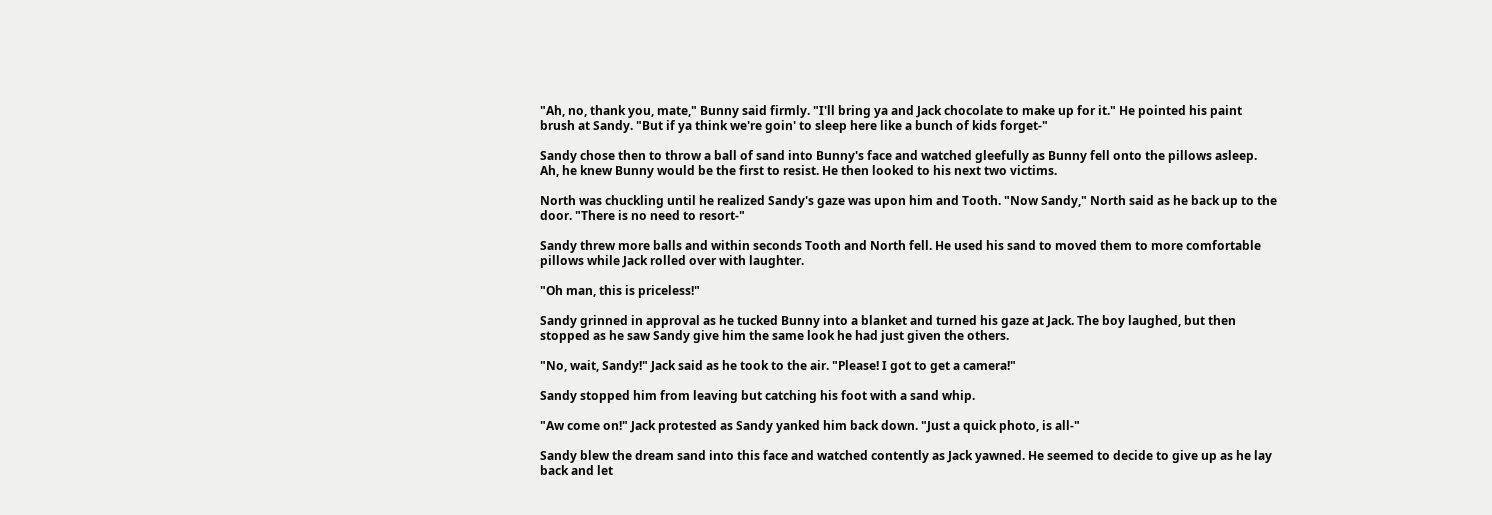"Ah, no, thank you, mate," Bunny said firmly. "I'll bring ya and Jack chocolate to make up for it." He pointed his paint brush at Sandy. "But if ya think we're goin' to sleep here like a bunch of kids forget-"

Sandy chose then to throw a ball of sand into Bunny's face and watched gleefully as Bunny fell onto the pillows asleep. Ah, he knew Bunny would be the first to resist. He then looked to his next two victims.

North was chuckling until he realized Sandy's gaze was upon him and Tooth. "Now Sandy," North said as he back up to the door. "There is no need to resort-"

Sandy threw more balls and within seconds Tooth and North fell. He used his sand to moved them to more comfortable pillows while Jack rolled over with laughter.

"Oh man, this is priceless!"

Sandy grinned in approval as he tucked Bunny into a blanket and turned his gaze at Jack. The boy laughed, but then stopped as he saw Sandy give him the same look he had just given the others.

"No, wait, Sandy!" Jack said as he took to the air. "Please! I got to get a camera!"

Sandy stopped him from leaving but catching his foot with a sand whip.

"Aw come on!" Jack protested as Sandy yanked him back down. "Just a quick photo, is all-"

Sandy blew the dream sand into this face and watched contently as Jack yawned. He seemed to decide to give up as he lay back and let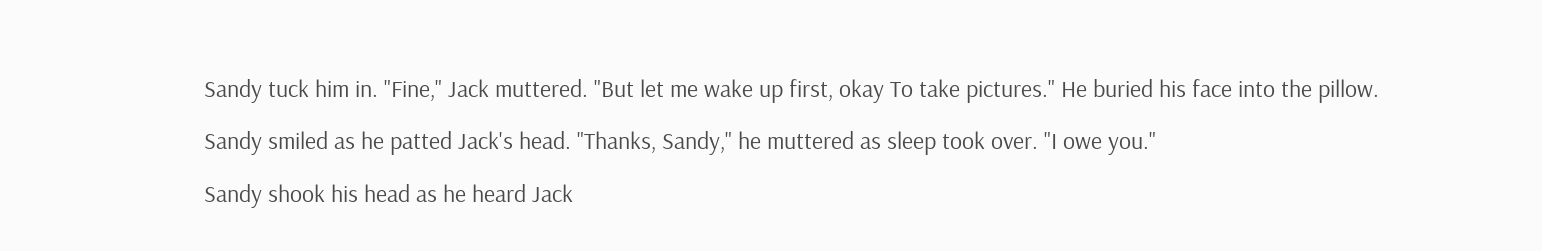Sandy tuck him in. "Fine," Jack muttered. "But let me wake up first, okay To take pictures." He buried his face into the pillow.

Sandy smiled as he patted Jack's head. "Thanks, Sandy," he muttered as sleep took over. "I owe you."

Sandy shook his head as he heard Jack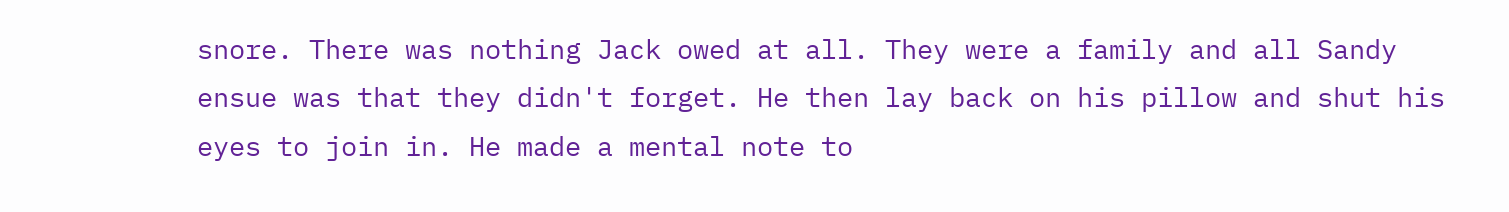snore. There was nothing Jack owed at all. They were a family and all Sandy ensue was that they didn't forget. He then lay back on his pillow and shut his eyes to join in. He made a mental note to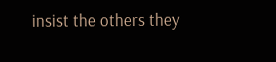insist the others they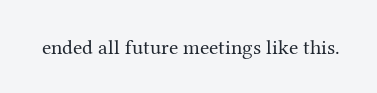ended all future meetings like this.